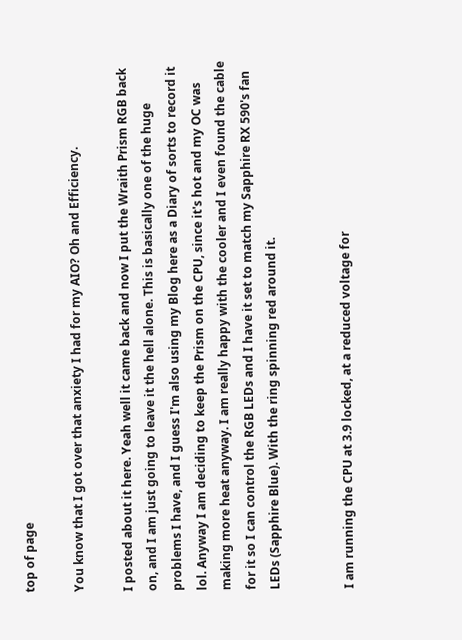top of page

You know that I got over that anxiety I had for my AIO? Oh and Efficiency.

I posted about it here. Yeah well it came back and now I put the Wraith Prism RGB back on, and I am just going to leave it the hell alone. This is basically one of the huge problems I have, and I guess I'm also using my Blog here as a Diary of sorts to record it lol. Anyway I am deciding to keep the Prism on the CPU, since it's hot and my OC was making more heat anyway. I am really happy with the cooler and I even found the cable for it so I can control the RGB LEDs and I have it set to match my Sapphire RX 590's fan LEDs (Sapphire Blue). With the ring spinning red around it.


I am running the CPU at 3.9 locked, at a reduced voltage for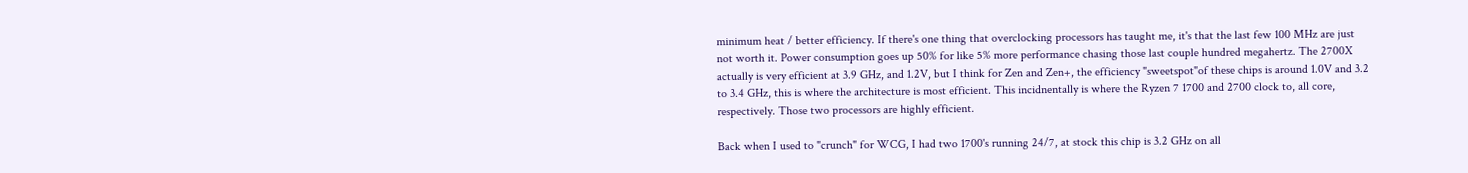minimum heat / better efficiency. If there's one thing that overclocking processors has taught me, it's that the last few 100 MHz are just not worth it. Power consumption goes up 50% for like 5% more performance chasing those last couple hundred megahertz. The 2700X actually is very efficient at 3.9 GHz, and 1.2V, but I think for Zen and Zen+, the efficiency "sweetspot"of these chips is around 1.0V and 3.2 to 3.4 GHz, this is where the architecture is most efficient. This incidnentally is where the Ryzen 7 1700 and 2700 clock to, all core, respectively. Those two processors are highly efficient.

Back when I used to "crunch" for WCG, I had two 1700's running 24/7, at stock this chip is 3.2 GHz on all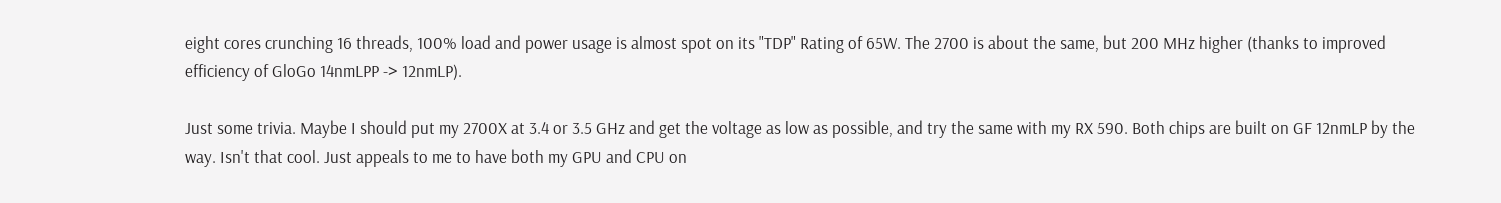eight cores crunching 16 threads, 100% load and power usage is almost spot on its "TDP" Rating of 65W. The 2700 is about the same, but 200 MHz higher (thanks to improved efficiency of GloGo 14nmLPP -> 12nmLP).

Just some trivia. Maybe I should put my 2700X at 3.4 or 3.5 GHz and get the voltage as low as possible, and try the same with my RX 590. Both chips are built on GF 12nmLP by the way. Isn't that cool. Just appeals to me to have both my GPU and CPU on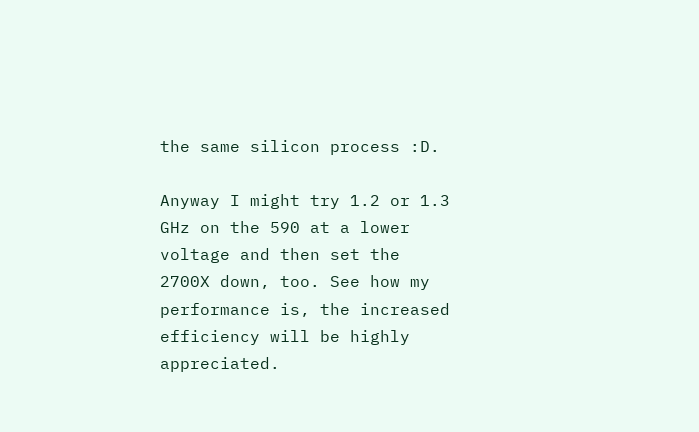the same silicon process :D.

Anyway I might try 1.2 or 1.3 GHz on the 590 at a lower voltage and then set the 2700X down, too. See how my performance is, the increased efficiency will be highly appreciated.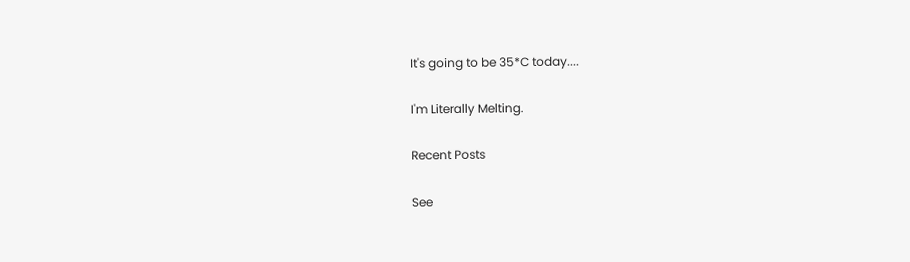It's going to be 35*C today....

I'm Literally Melting.

Recent Posts

See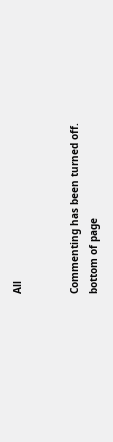All


Commenting has been turned off.
bottom of page